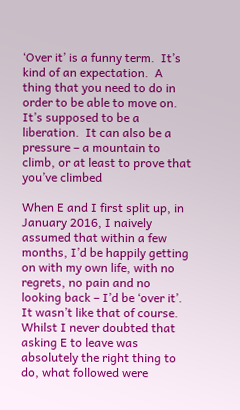‘Over it’ is a funny term.  It’s kind of an expectation.  A thing that you need to do in order to be able to move on.  It’s supposed to be a liberation.  It can also be a pressure – a mountain to climb, or at least to prove that you’ve climbed

When E and I first split up, in January 2016, I naively assumed that within a few months, I’d be happily getting on with my own life, with no regrets, no pain and no looking back – I’d be ‘over it’.   It wasn’t like that of course.  Whilst I never doubted that asking E to leave was absolutely the right thing to do, what followed were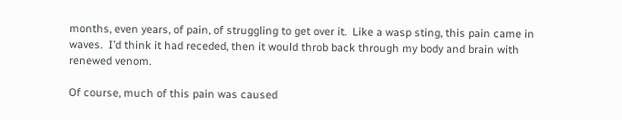months, even years, of pain, of struggling to get over it.  Like a wasp sting, this pain came in waves.  I’d think it had receded, then it would throb back through my body and brain with renewed venom.

Of course, much of this pain was caused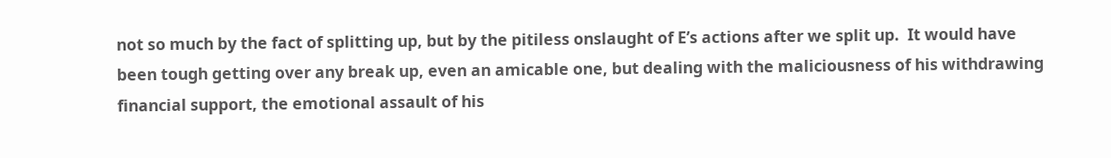not so much by the fact of splitting up, but by the pitiless onslaught of E’s actions after we split up.  It would have been tough getting over any break up, even an amicable one, but dealing with the maliciousness of his withdrawing financial support, the emotional assault of his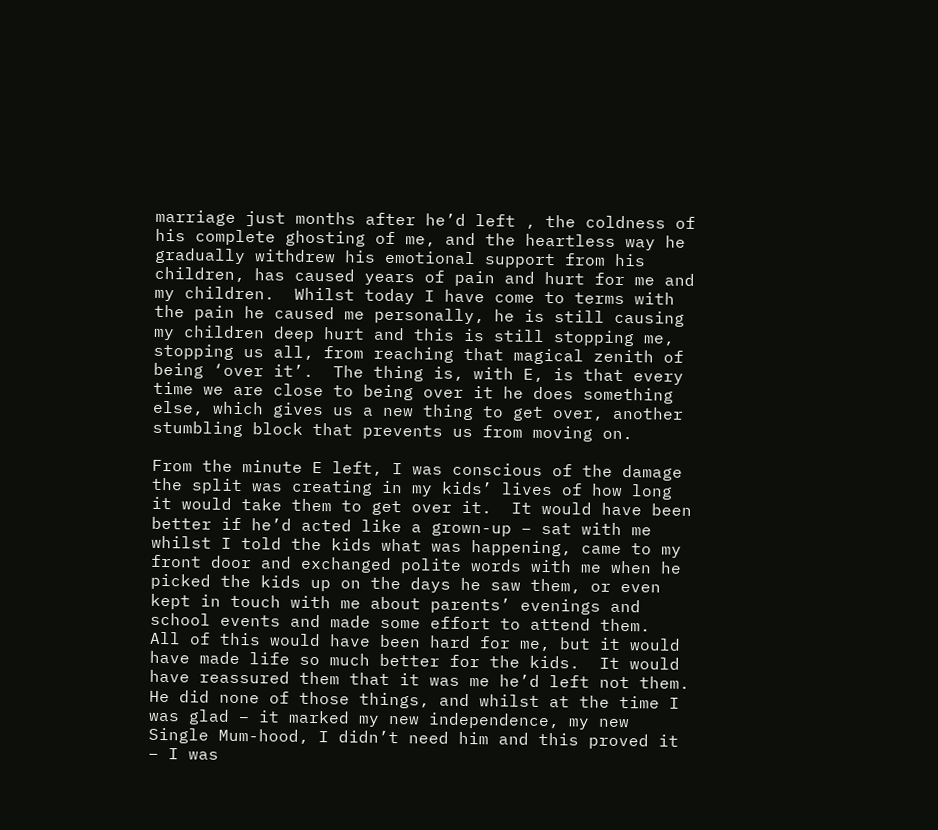marriage just months after he’d left , the coldness of his complete ghosting of me, and the heartless way he gradually withdrew his emotional support from his children, has caused years of pain and hurt for me and my children.  Whilst today I have come to terms with the pain he caused me personally, he is still causing my children deep hurt and this is still stopping me, stopping us all, from reaching that magical zenith of being ‘over it’.  The thing is, with E, is that every time we are close to being over it he does something else, which gives us a new thing to get over, another stumbling block that prevents us from moving on.

From the minute E left, I was conscious of the damage the split was creating in my kids’ lives of how long it would take them to get over it.  It would have been better if he’d acted like a grown-up – sat with me whilst I told the kids what was happening, came to my front door and exchanged polite words with me when he picked the kids up on the days he saw them, or even kept in touch with me about parents’ evenings and school events and made some effort to attend them.  All of this would have been hard for me, but it would have made life so much better for the kids.  It would have reassured them that it was me he’d left not them.   He did none of those things, and whilst at the time I was glad – it marked my new independence, my new Single Mum-hood, I didn’t need him and this proved it – I was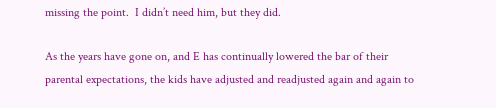missing the point.  I didn’t need him, but they did.

As the years have gone on, and E has continually lowered the bar of their parental expectations, the kids have adjusted and readjusted again and again to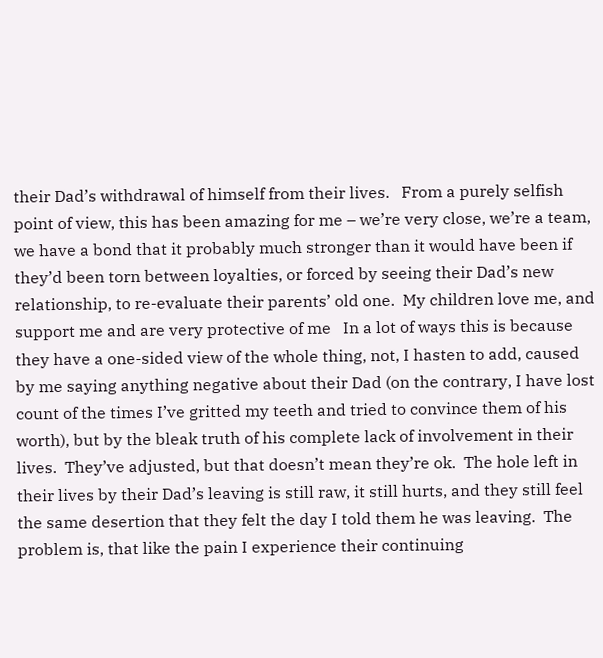their Dad’s withdrawal of himself from their lives.   From a purely selfish point of view, this has been amazing for me – we’re very close, we’re a team, we have a bond that it probably much stronger than it would have been if they’d been torn between loyalties, or forced by seeing their Dad’s new relationship, to re-evaluate their parents’ old one.  My children love me, and support me and are very protective of me   In a lot of ways this is because they have a one-sided view of the whole thing, not, I hasten to add, caused by me saying anything negative about their Dad (on the contrary, I have lost count of the times I’ve gritted my teeth and tried to convince them of his worth), but by the bleak truth of his complete lack of involvement in their lives.  They’ve adjusted, but that doesn’t mean they’re ok.  The hole left in their lives by their Dad’s leaving is still raw, it still hurts, and they still feel the same desertion that they felt the day I told them he was leaving.  The problem is, that like the pain I experience their continuing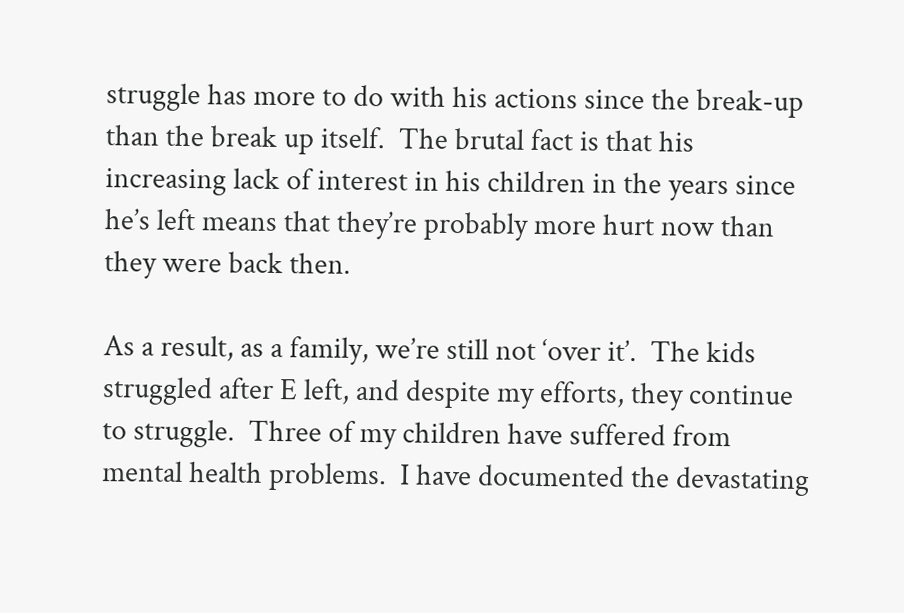struggle has more to do with his actions since the break-up than the break up itself.  The brutal fact is that his increasing lack of interest in his children in the years since he’s left means that they’re probably more hurt now than they were back then.

As a result, as a family, we’re still not ‘over it’.  The kids struggled after E left, and despite my efforts, they continue to struggle.  Three of my children have suffered from mental health problems.  I have documented the devastating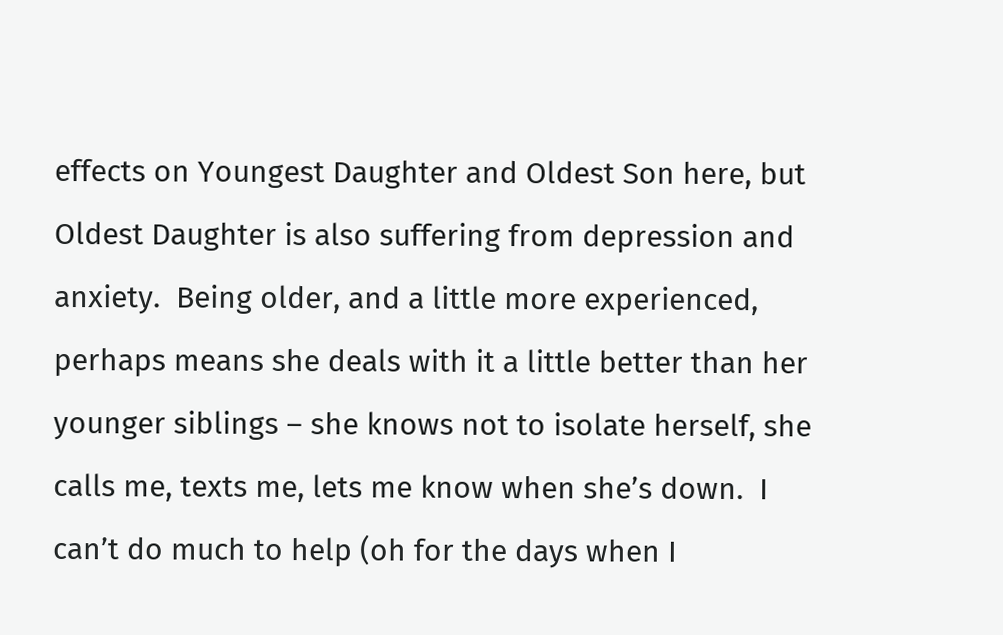effects on Youngest Daughter and Oldest Son here, but Oldest Daughter is also suffering from depression and anxiety.  Being older, and a little more experienced, perhaps means she deals with it a little better than her younger siblings – she knows not to isolate herself, she calls me, texts me, lets me know when she’s down.  I can’t do much to help (oh for the days when I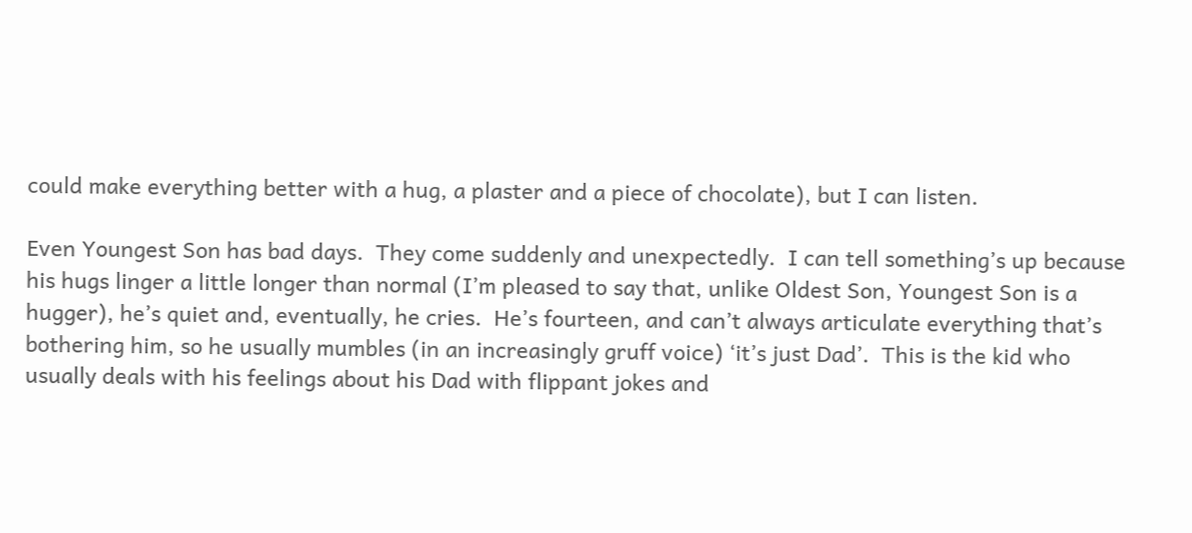could make everything better with a hug, a plaster and a piece of chocolate), but I can listen.

Even Youngest Son has bad days.  They come suddenly and unexpectedly.  I can tell something’s up because his hugs linger a little longer than normal (I’m pleased to say that, unlike Oldest Son, Youngest Son is a hugger), he’s quiet and, eventually, he cries.  He’s fourteen, and can’t always articulate everything that’s bothering him, so he usually mumbles (in an increasingly gruff voice) ‘it’s just Dad’.  This is the kid who usually deals with his feelings about his Dad with flippant jokes and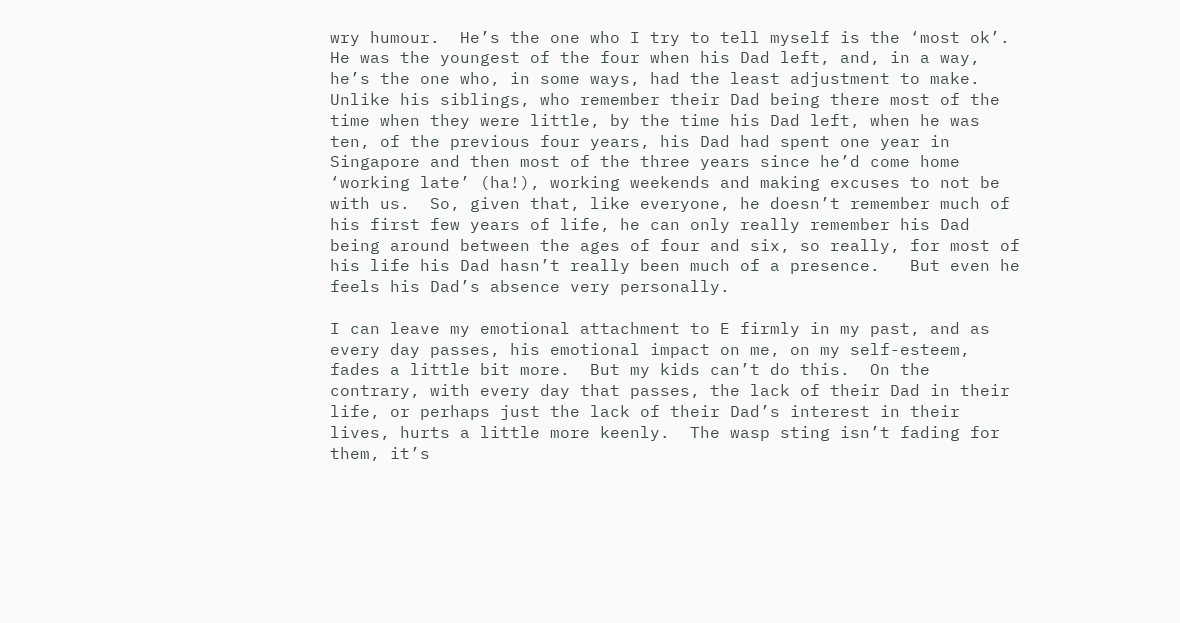wry humour.  He’s the one who I try to tell myself is the ‘most ok’.  He was the youngest of the four when his Dad left, and, in a way, he’s the one who, in some ways, had the least adjustment to make.  Unlike his siblings, who remember their Dad being there most of the time when they were little, by the time his Dad left, when he was ten, of the previous four years, his Dad had spent one year in Singapore and then most of the three years since he’d come home ‘working late’ (ha!), working weekends and making excuses to not be with us.  So, given that, like everyone, he doesn’t remember much of his first few years of life, he can only really remember his Dad being around between the ages of four and six, so really, for most of his life his Dad hasn’t really been much of a presence.   But even he feels his Dad’s absence very personally.

I can leave my emotional attachment to E firmly in my past, and as every day passes, his emotional impact on me, on my self-esteem, fades a little bit more.  But my kids can’t do this.  On the contrary, with every day that passes, the lack of their Dad in their life, or perhaps just the lack of their Dad’s interest in their lives, hurts a little more keenly.  The wasp sting isn’t fading for them, it’s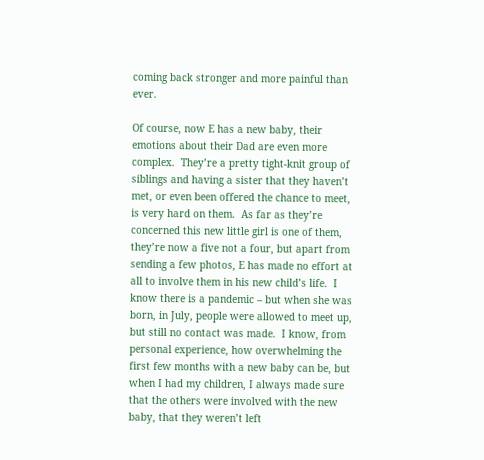coming back stronger and more painful than ever.

Of course, now E has a new baby, their emotions about their Dad are even more complex.  They’re a pretty tight-knit group of siblings and having a sister that they haven’t met, or even been offered the chance to meet, is very hard on them.  As far as they’re concerned this new little girl is one of them, they’re now a five not a four, but apart from sending a few photos, E has made no effort at all to involve them in his new child’s life.  I know there is a pandemic – but when she was born, in July, people were allowed to meet up, but still no contact was made.  I know, from personal experience, how overwhelming the first few months with a new baby can be, but when I had my children, I always made sure that the others were involved with the new baby, that they weren’t left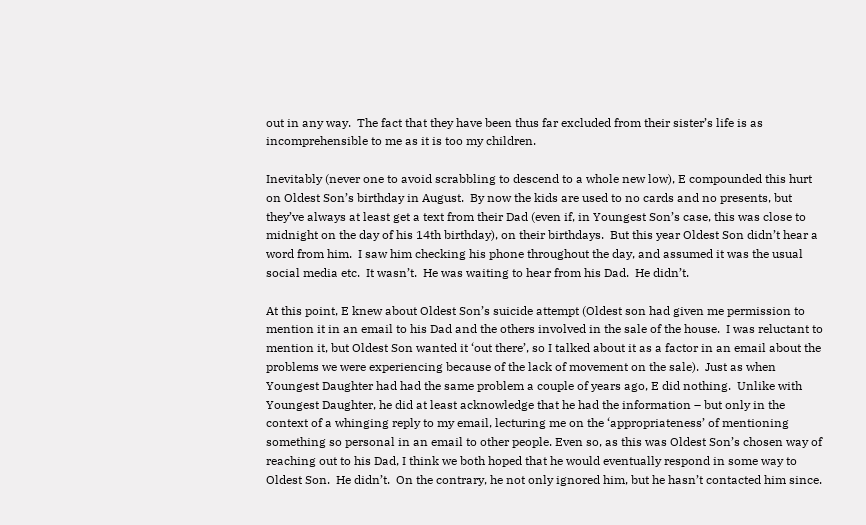out in any way.  The fact that they have been thus far excluded from their sister’s life is as incomprehensible to me as it is too my children.

Inevitably (never one to avoid scrabbling to descend to a whole new low), E compounded this hurt on Oldest Son’s birthday in August.  By now the kids are used to no cards and no presents, but they’ve always at least get a text from their Dad (even if, in Youngest Son’s case, this was close to midnight on the day of his 14th birthday), on their birthdays.  But this year Oldest Son didn’t hear a word from him.  I saw him checking his phone throughout the day, and assumed it was the usual social media etc.  It wasn’t.  He was waiting to hear from his Dad.  He didn’t.

At this point, E knew about Oldest Son’s suicide attempt (Oldest son had given me permission to mention it in an email to his Dad and the others involved in the sale of the house.  I was reluctant to mention it, but Oldest Son wanted it ‘out there’, so I talked about it as a factor in an email about the problems we were experiencing because of the lack of movement on the sale).  Just as when Youngest Daughter had had the same problem a couple of years ago, E did nothing.  Unlike with Youngest Daughter, he did at least acknowledge that he had the information – but only in the context of a whinging reply to my email, lecturing me on the ‘appropriateness’ of mentioning something so personal in an email to other people. Even so, as this was Oldest Son’s chosen way of reaching out to his Dad, I think we both hoped that he would eventually respond in some way to Oldest Son.  He didn’t.  On the contrary, he not only ignored him, but he hasn’t contacted him since.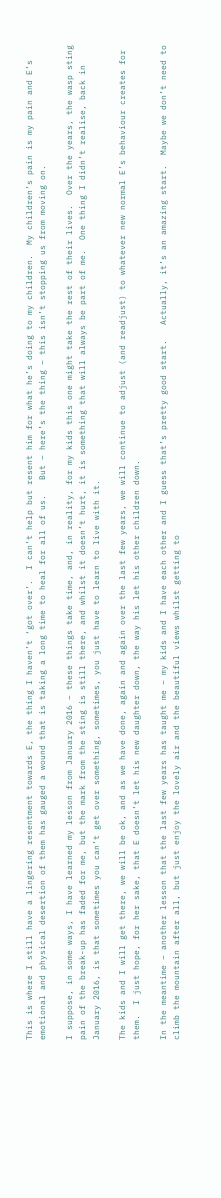This is where I still have a lingering resentment towards E, the thing I haven’t ‘got over’.  I can’t help but resent him for what he’s doing to my children.  My children’s pain is my pain and E’s emotional and physical desertion of them has gauged a wound that is taking a long time to heal for all of us.   But – here’s the thing – this isn’t stopping us from moving on.

I suppose, in some ways, I have learned my lesson from January 2016 – these things take time, and, in reality, for my kids this one might take the rest of their lives.  Over the years, the wasp sting pain of the break-up has faded for me, but the mark from the sting is still there, and whilst it doesn’t hurt, it is something that will always be part of me.  One thing I didn’t realise, back in January 2016, is that sometimes you can’t get over something, sometimes, you just have to learn to live with it.

The kids and I will get there, we will be ok, and as we have done, again and again over the last few years, we will continue to adjust (and readjust) to whatever new normal E’s behaviour creates for them.  I just hope, for her sake, that E doesn’t let his new daughter down, the way his let his other children down.

In the meantime – another lesson that the last few years has taught me – my kids and I have each other and I guess that’s pretty good start.   Actually, it’s an amazing start.  Maybe we don’t need to climb the mountain after all, but just enjoy the lovely air and the beautiful views whilst getting to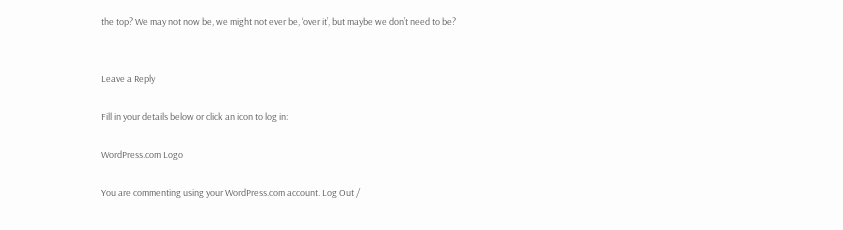the top? We may not now be, we might not ever be, ‘over it’, but maybe we don’t need to be?


Leave a Reply

Fill in your details below or click an icon to log in:

WordPress.com Logo

You are commenting using your WordPress.com account. Log Out /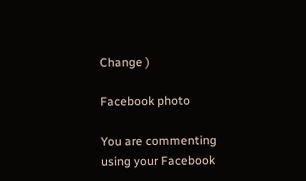Change )

Facebook photo

You are commenting using your Facebook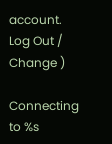account. Log Out /  Change )

Connecting to %s